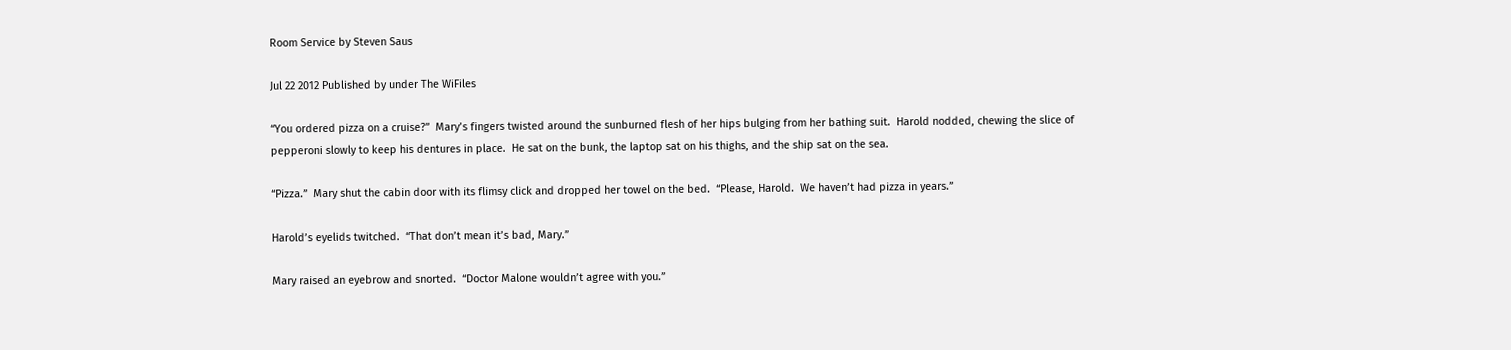Room Service by Steven Saus

Jul 22 2012 Published by under The WiFiles

“You ordered pizza on a cruise?”  Mary’s fingers twisted around the sunburned flesh of her hips bulging from her bathing suit.  Harold nodded, chewing the slice of pepperoni slowly to keep his dentures in place.  He sat on the bunk, the laptop sat on his thighs, and the ship sat on the sea.

“Pizza.”  Mary shut the cabin door with its flimsy click and dropped her towel on the bed.  “Please, Harold.  We haven’t had pizza in years.”

Harold’s eyelids twitched.  “That don’t mean it’s bad, Mary.”

Mary raised an eyebrow and snorted.  “Doctor Malone wouldn’t agree with you.”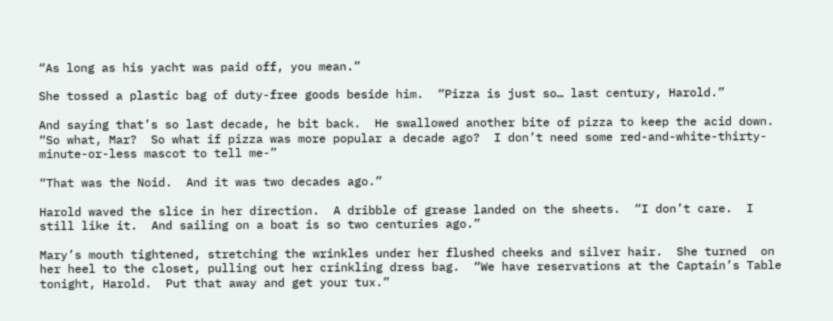“As long as his yacht was paid off, you mean.”

She tossed a plastic bag of duty-free goods beside him.  “Pizza is just so… last century, Harold.”

And saying that’s so last decade, he bit back.  He swallowed another bite of pizza to keep the acid down.  “So what, Mar?  So what if pizza was more popular a decade ago?  I don’t need some red-and-white-thirty-minute-or-less mascot to tell me-”

“That was the Noid.  And it was two decades ago.”

Harold waved the slice in her direction.  A dribble of grease landed on the sheets.  “I don’t care.  I still like it.  And sailing on a boat is so two centuries ago.”

Mary’s mouth tightened, stretching the wrinkles under her flushed cheeks and silver hair.  She turned  on her heel to the closet, pulling out her crinkling dress bag.  “We have reservations at the Captain’s Table tonight, Harold.  Put that away and get your tux.”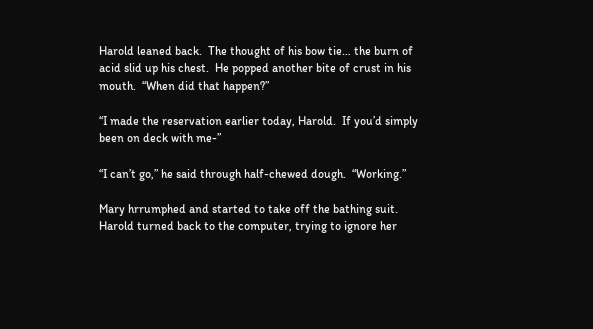Harold leaned back.  The thought of his bow tie… the burn of acid slid up his chest.  He popped another bite of crust in his mouth.  “When did that happen?”

“I made the reservation earlier today, Harold.  If you’d simply been on deck with me-”

“I can’t go,” he said through half-chewed dough.  “Working.”

Mary hrrumphed and started to take off the bathing suit.  Harold turned back to the computer, trying to ignore her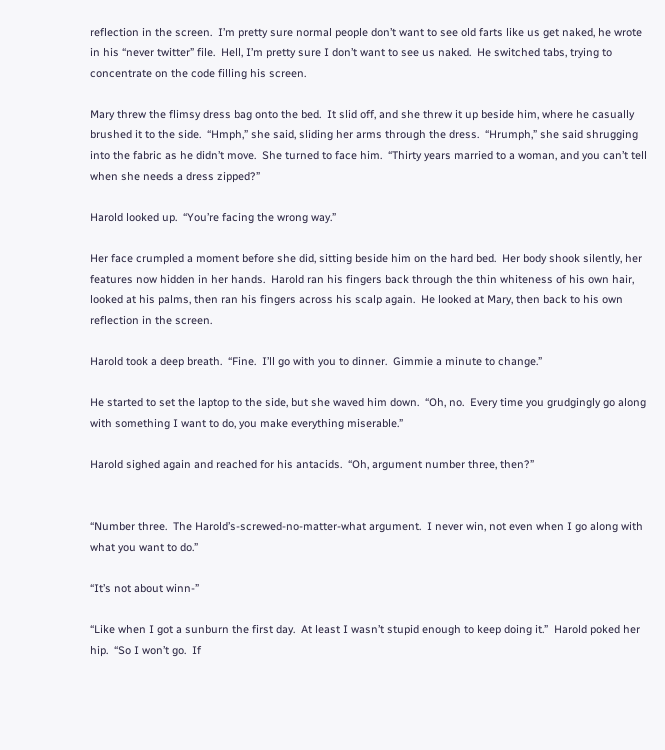reflection in the screen.  I’m pretty sure normal people don’t want to see old farts like us get naked, he wrote in his “never twitter” file.  Hell, I’m pretty sure I don’t want to see us naked.  He switched tabs, trying to concentrate on the code filling his screen.

Mary threw the flimsy dress bag onto the bed.  It slid off, and she threw it up beside him, where he casually brushed it to the side.  “Hmph,” she said, sliding her arms through the dress.  “Hrumph,” she said shrugging into the fabric as he didn’t move.  She turned to face him.  “Thirty years married to a woman, and you can’t tell when she needs a dress zipped?”

Harold looked up.  “You’re facing the wrong way.”

Her face crumpled a moment before she did, sitting beside him on the hard bed.  Her body shook silently, her features now hidden in her hands.  Harold ran his fingers back through the thin whiteness of his own hair, looked at his palms, then ran his fingers across his scalp again.  He looked at Mary, then back to his own reflection in the screen.

Harold took a deep breath.  “Fine.  I’ll go with you to dinner.  Gimmie a minute to change.”

He started to set the laptop to the side, but she waved him down.  “Oh, no.  Every time you grudgingly go along with something I want to do, you make everything miserable.”

Harold sighed again and reached for his antacids.  “Oh, argument number three, then?”


“Number three.  The Harold’s-screwed-no-matter-what argument.  I never win, not even when I go along with what you want to do.”

“It’s not about winn-”

“Like when I got a sunburn the first day.  At least I wasn’t stupid enough to keep doing it.”  Harold poked her hip.  “So I won’t go.  If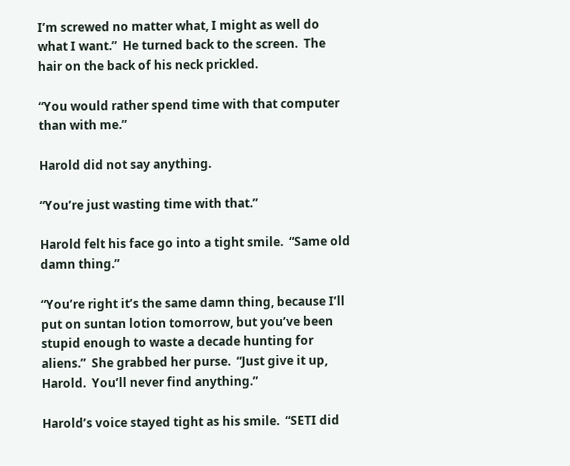I’m screwed no matter what, I might as well do what I want.”  He turned back to the screen.  The hair on the back of his neck prickled.

“You would rather spend time with that computer than with me.”

Harold did not say anything.

“You’re just wasting time with that.”

Harold felt his face go into a tight smile.  “Same old damn thing.”

“You’re right it’s the same damn thing, because I’ll put on suntan lotion tomorrow, but you’ve been stupid enough to waste a decade hunting for aliens.”  She grabbed her purse.  “Just give it up, Harold.  You’ll never find anything.”

Harold’s voice stayed tight as his smile.  “SETI did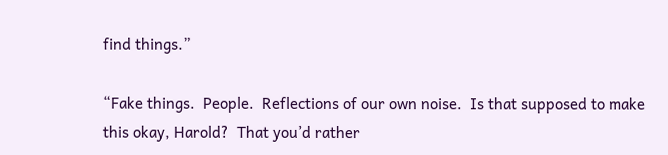find things.”

“Fake things.  People.  Reflections of our own noise.  Is that supposed to make this okay, Harold?  That you’d rather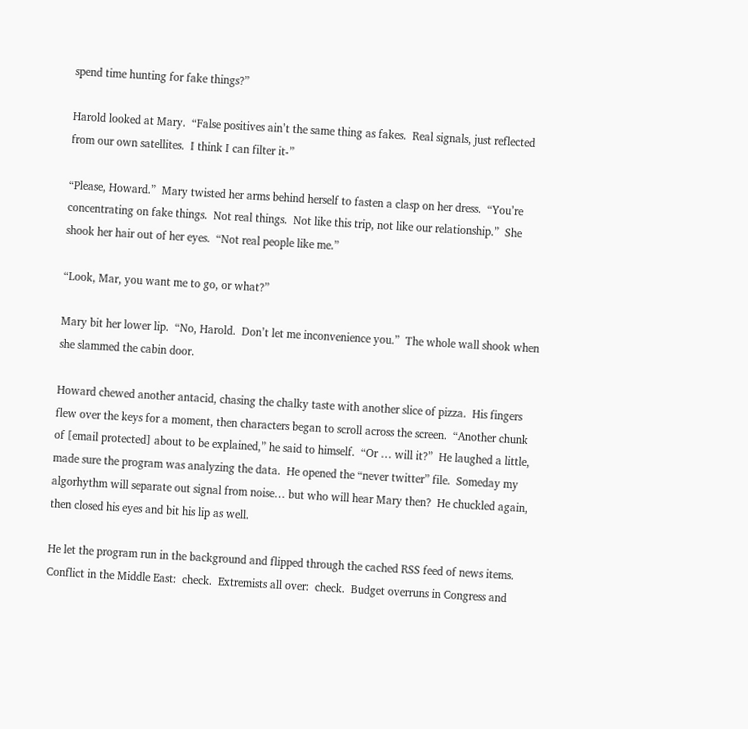spend time hunting for fake things?”

Harold looked at Mary.  “False positives ain’t the same thing as fakes.  Real signals, just reflected from our own satellites.  I think I can filter it-”

“Please, Howard.”  Mary twisted her arms behind herself to fasten a clasp on her dress.  “You’re concentrating on fake things.  Not real things.  Not like this trip, not like our relationship.”  She shook her hair out of her eyes.  “Not real people like me.”

“Look, Mar, you want me to go, or what?”

Mary bit her lower lip.  “No, Harold.  Don’t let me inconvenience you.”  The whole wall shook when she slammed the cabin door.

Howard chewed another antacid, chasing the chalky taste with another slice of pizza.  His fingers flew over the keys for a moment, then characters began to scroll across the screen.  “Another chunk of [email protected] about to be explained,” he said to himself.  “Or … will it?”  He laughed a little, made sure the program was analyzing the data.  He opened the “never twitter” file.  Someday my algorhythm will separate out signal from noise… but who will hear Mary then?  He chuckled again,  then closed his eyes and bit his lip as well.

He let the program run in the background and flipped through the cached RSS feed of news items.  Conflict in the Middle East:  check.  Extremists all over:  check.  Budget overruns in Congress and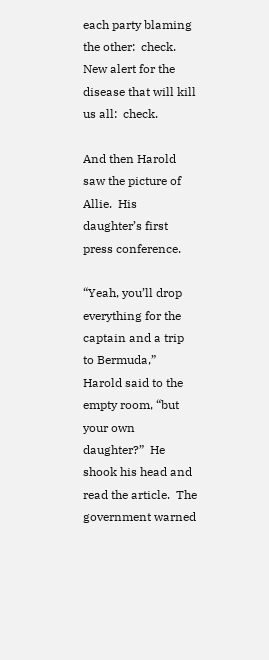each party blaming the other:  check.  New alert for the disease that will kill us all:  check.

And then Harold saw the picture of Allie.  His daughter’s first press conference.

“Yeah, you’ll drop everything for the captain and a trip to Bermuda,” Harold said to the empty room, “but your own daughter?”  He shook his head and read the article.  The government warned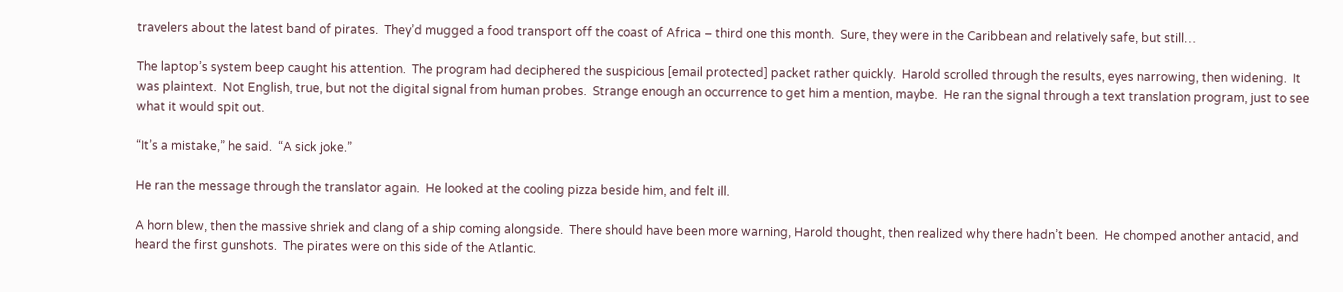travelers about the latest band of pirates.  They’d mugged a food transport off the coast of Africa – third one this month.  Sure, they were in the Caribbean and relatively safe, but still…

The laptop’s system beep caught his attention.  The program had deciphered the suspicious [email protected] packet rather quickly.  Harold scrolled through the results, eyes narrowing, then widening.  It was plaintext.  Not English, true, but not the digital signal from human probes.  Strange enough an occurrence to get him a mention, maybe.  He ran the signal through a text translation program, just to see what it would spit out.

“It’s a mistake,” he said.  “A sick joke.”

He ran the message through the translator again.  He looked at the cooling pizza beside him, and felt ill.

A horn blew, then the massive shriek and clang of a ship coming alongside.  There should have been more warning, Harold thought, then realized why there hadn’t been.  He chomped another antacid, and heard the first gunshots.  The pirates were on this side of the Atlantic.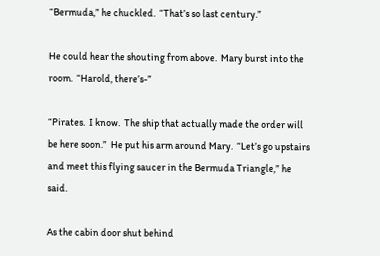“Bermuda,” he chuckled.  “That’s so last century.”

He could hear the shouting from above.  Mary burst into the room.  “Harold, there’s-”

“Pirates.  I know.  The ship that actually made the order will be here soon.”  He put his arm around Mary.  “Let’s go upstairs and meet this flying saucer in the Bermuda Triangle,” he said.

As the cabin door shut behind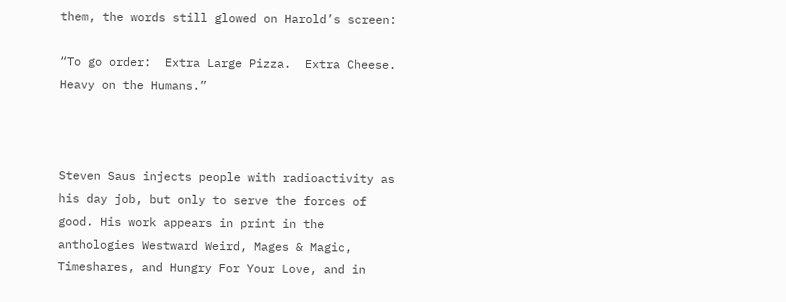them, the words still glowed on Harold’s screen:

“To go order:  Extra Large Pizza.  Extra Cheese.  Heavy on the Humans.”



Steven Saus injects people with radioactivity as his day job, but only to serve the forces of good. His work appears in print in the anthologies Westward Weird, Mages & Magic, Timeshares, and Hungry For Your Love, and in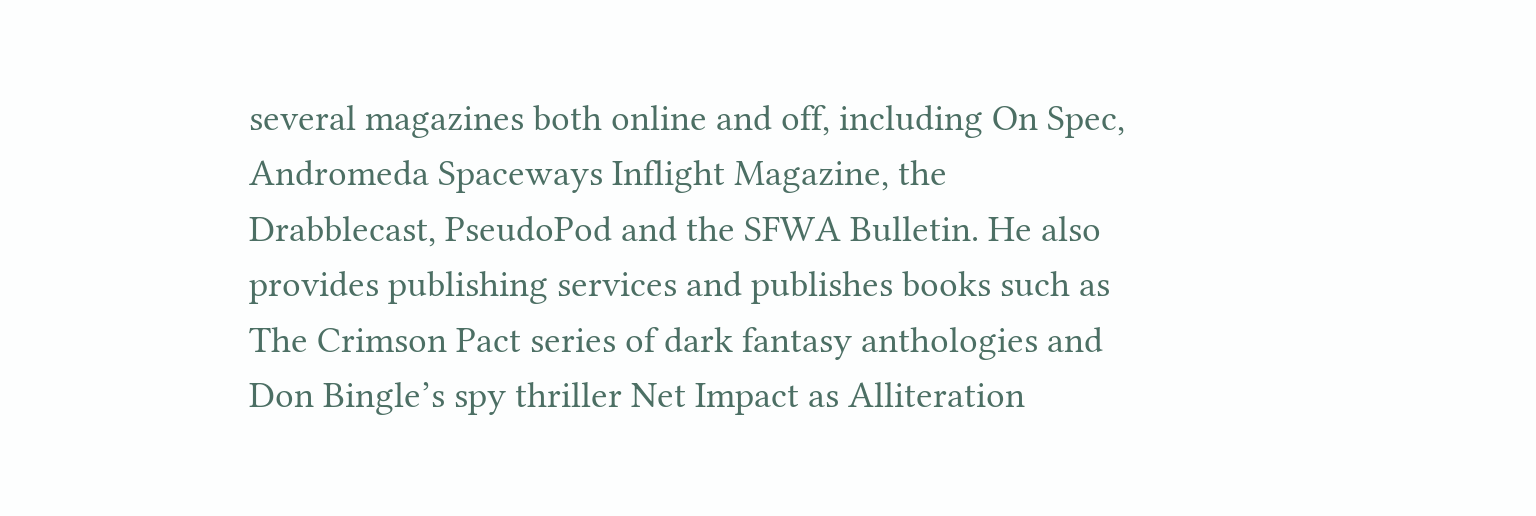several magazines both online and off, including On Spec, Andromeda Spaceways Inflight Magazine, the Drabblecast, PseudoPod and the SFWA Bulletin. He also provides publishing services and publishes books such as The Crimson Pact series of dark fantasy anthologies and Don Bingle’s spy thriller Net Impact as Alliteration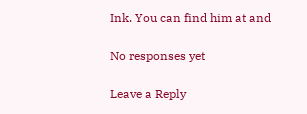Ink. You can find him at and

No responses yet

Leave a Reply